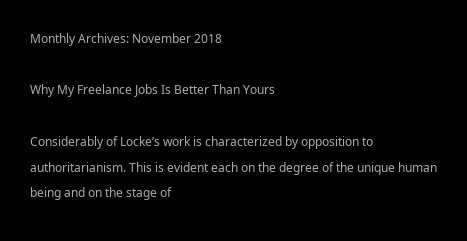Monthly Archives: November 2018

Why My Freelance Jobs Is Better Than Yours

Considerably of Locke’s work is characterized by opposition to authoritarianism. This is evident each on the degree of the unique human being and on the stage of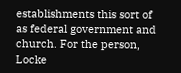establishments this sort of as federal government and church. For the person, Locke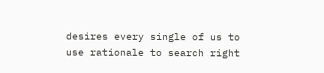desires every single of us to use rationale to search right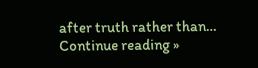after truth rather than… Continue reading »